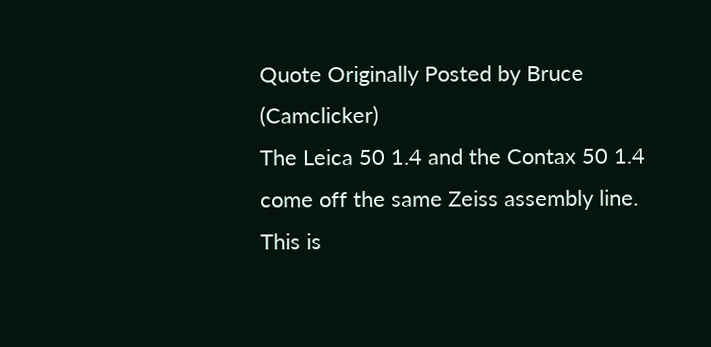Quote Originally Posted by Bruce (Camclicker)
The Leica 50 1.4 and the Contax 50 1.4 come off the same Zeiss assembly line.
This is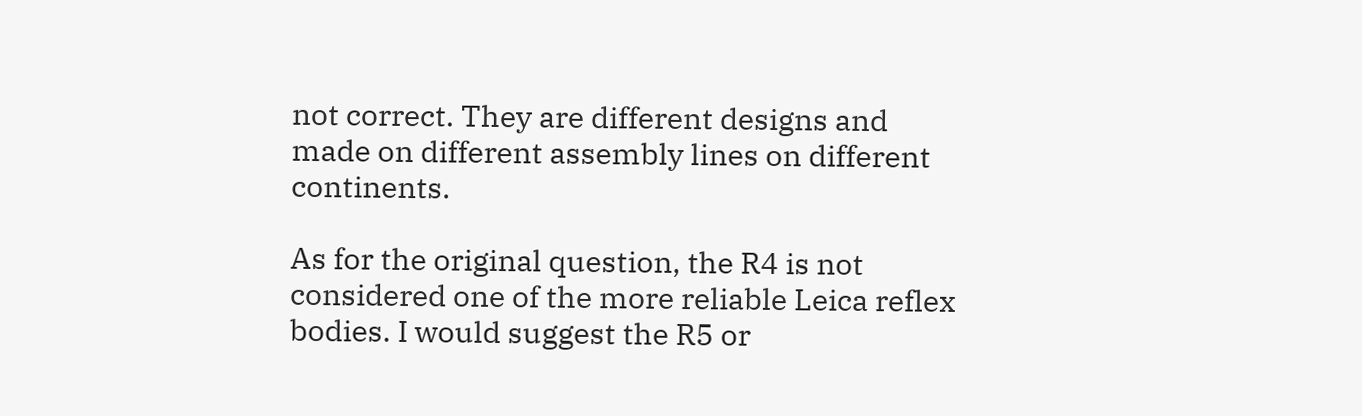not correct. They are different designs and made on different assembly lines on different continents.

As for the original question, the R4 is not considered one of the more reliable Leica reflex bodies. I would suggest the R5 or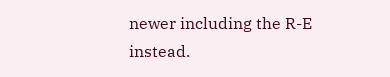newer including the R-E instead.